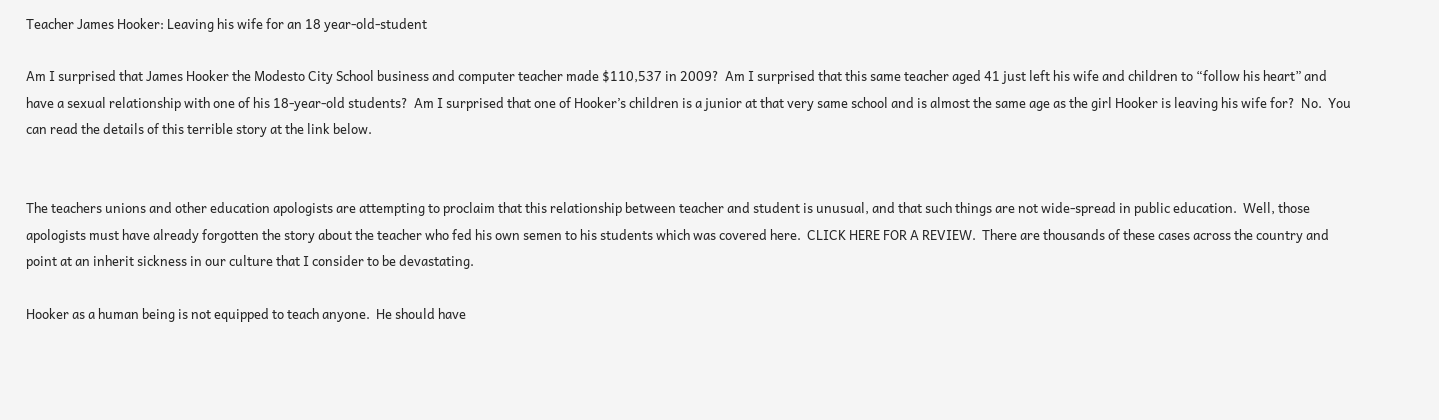Teacher James Hooker: Leaving his wife for an 18 year-old-student

Am I surprised that James Hooker the Modesto City School business and computer teacher made $110,537 in 2009?  Am I surprised that this same teacher aged 41 just left his wife and children to “follow his heart” and have a sexual relationship with one of his 18-year-old students?  Am I surprised that one of Hooker’s children is a junior at that very same school and is almost the same age as the girl Hooker is leaving his wife for?  No.  You can read the details of this terrible story at the link below.


The teachers unions and other education apologists are attempting to proclaim that this relationship between teacher and student is unusual, and that such things are not wide-spread in public education.  Well, those apologists must have already forgotten the story about the teacher who fed his own semen to his students which was covered here.  CLICK HERE FOR A REVIEW.  There are thousands of these cases across the country and point at an inherit sickness in our culture that I consider to be devastating.

Hooker as a human being is not equipped to teach anyone.  He should have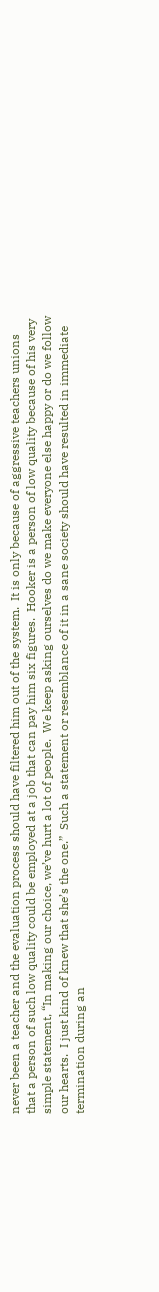never been a teacher and the evaluation process should have filtered him out of the system.  It is only because of aggressive teachers unions that a person of such low quality could be employed at a job that can pay him six figures.  Hooker is a person of low quality because of his very simple statement, “In making our choice, we’ve hurt a lot of people.  We keep asking ourselves do we make everyone else happy or do we follow our hearts.  I just kind of knew that she’s the one.”  Such a statement or resemblance of it in a sane society should have resulted in immediate termination during an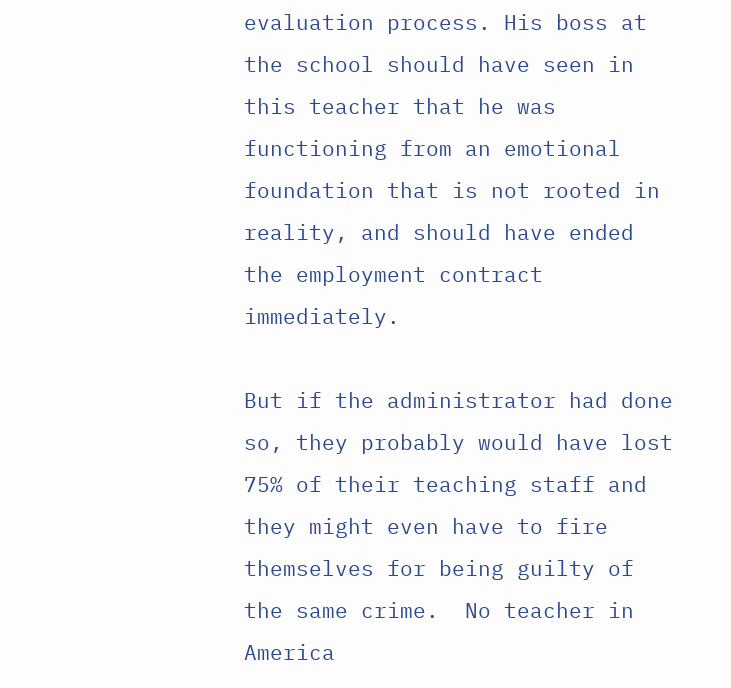evaluation process. His boss at the school should have seen in this teacher that he was functioning from an emotional foundation that is not rooted in reality, and should have ended the employment contract immediately.

But if the administrator had done so, they probably would have lost 75% of their teaching staff and they might even have to fire themselves for being guilty of the same crime.  No teacher in America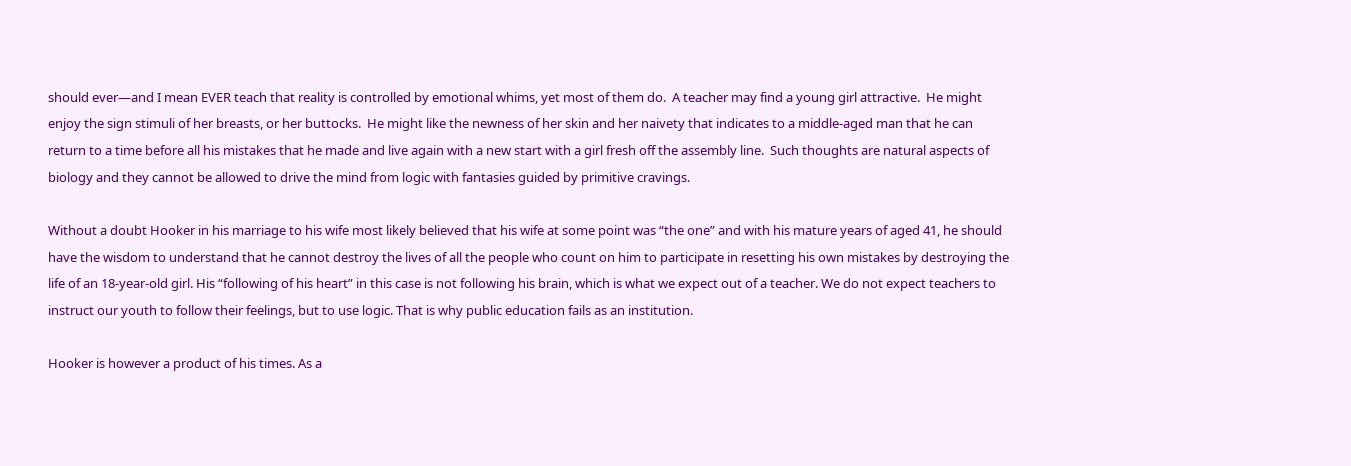should ever—and I mean EVER teach that reality is controlled by emotional whims, yet most of them do.  A teacher may find a young girl attractive.  He might enjoy the sign stimuli of her breasts, or her buttocks.  He might like the newness of her skin and her naivety that indicates to a middle-aged man that he can return to a time before all his mistakes that he made and live again with a new start with a girl fresh off the assembly line.  Such thoughts are natural aspects of biology and they cannot be allowed to drive the mind from logic with fantasies guided by primitive cravings.

Without a doubt Hooker in his marriage to his wife most likely believed that his wife at some point was “the one” and with his mature years of aged 41, he should have the wisdom to understand that he cannot destroy the lives of all the people who count on him to participate in resetting his own mistakes by destroying the life of an 18-year-old girl. His “following of his heart” in this case is not following his brain, which is what we expect out of a teacher. We do not expect teachers to instruct our youth to follow their feelings, but to use logic. That is why public education fails as an institution.

Hooker is however a product of his times. As a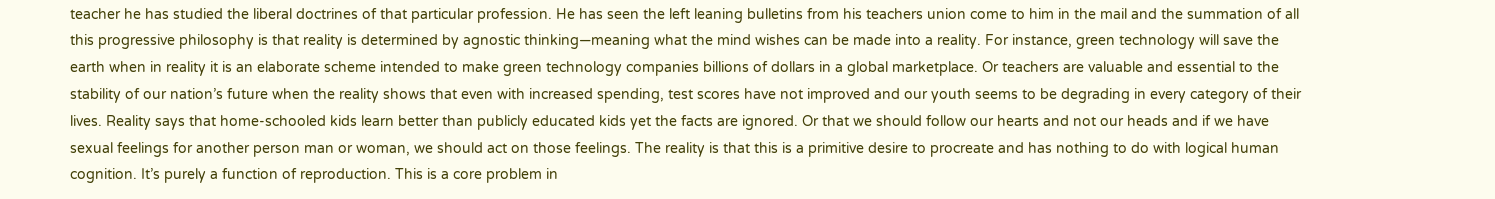teacher he has studied the liberal doctrines of that particular profession. He has seen the left leaning bulletins from his teachers union come to him in the mail and the summation of all this progressive philosophy is that reality is determined by agnostic thinking—meaning what the mind wishes can be made into a reality. For instance, green technology will save the earth when in reality it is an elaborate scheme intended to make green technology companies billions of dollars in a global marketplace. Or teachers are valuable and essential to the stability of our nation’s future when the reality shows that even with increased spending, test scores have not improved and our youth seems to be degrading in every category of their lives. Reality says that home-schooled kids learn better than publicly educated kids yet the facts are ignored. Or that we should follow our hearts and not our heads and if we have sexual feelings for another person man or woman, we should act on those feelings. The reality is that this is a primitive desire to procreate and has nothing to do with logical human cognition. It’s purely a function of reproduction. This is a core problem in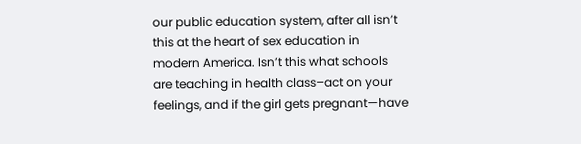our public education system, after all isn’t this at the heart of sex education in modern America. Isn’t this what schools are teaching in health class–act on your feelings, and if the girl gets pregnant—have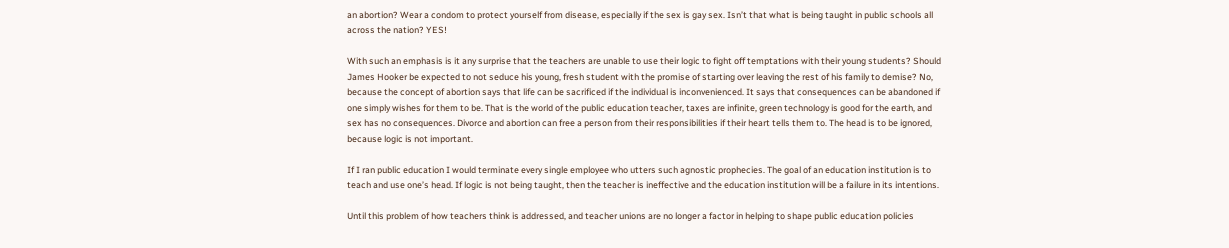an abortion? Wear a condom to protect yourself from disease, especially if the sex is gay sex. Isn’t that what is being taught in public schools all across the nation? YES!

With such an emphasis is it any surprise that the teachers are unable to use their logic to fight off temptations with their young students? Should James Hooker be expected to not seduce his young, fresh student with the promise of starting over leaving the rest of his family to demise? No, because the concept of abortion says that life can be sacrificed if the individual is inconvenienced. It says that consequences can be abandoned if one simply wishes for them to be. That is the world of the public education teacher, taxes are infinite, green technology is good for the earth, and sex has no consequences. Divorce and abortion can free a person from their responsibilities if their heart tells them to. The head is to be ignored, because logic is not important.

If I ran public education I would terminate every single employee who utters such agnostic prophecies. The goal of an education institution is to teach and use one’s head. If logic is not being taught, then the teacher is ineffective and the education institution will be a failure in its intentions.

Until this problem of how teachers think is addressed, and teacher unions are no longer a factor in helping to shape public education policies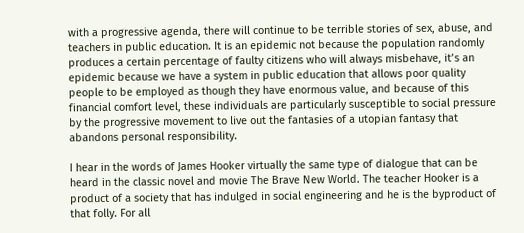with a progressive agenda, there will continue to be terrible stories of sex, abuse, and teachers in public education. It is an epidemic not because the population randomly produces a certain percentage of faulty citizens who will always misbehave, it’s an epidemic because we have a system in public education that allows poor quality people to be employed as though they have enormous value, and because of this financial comfort level, these individuals are particularly susceptible to social pressure by the progressive movement to live out the fantasies of a utopian fantasy that abandons personal responsibility.

I hear in the words of James Hooker virtually the same type of dialogue that can be heard in the classic novel and movie The Brave New World. The teacher Hooker is a product of a society that has indulged in social engineering and he is the byproduct of that folly. For all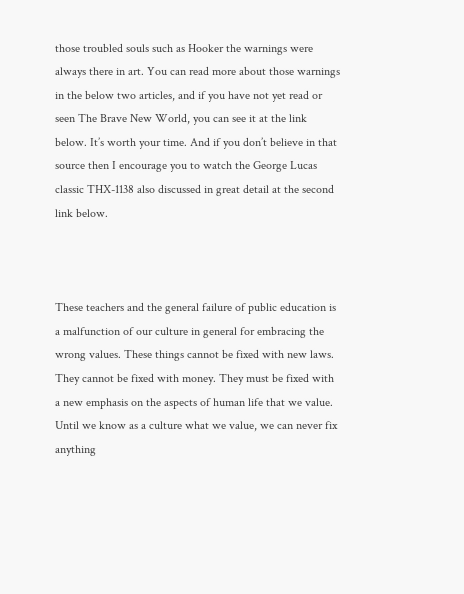those troubled souls such as Hooker the warnings were always there in art. You can read more about those warnings in the below two articles, and if you have not yet read or seen The Brave New World, you can see it at the link below. It’s worth your time. And if you don’t believe in that source then I encourage you to watch the George Lucas classic THX-1138 also discussed in great detail at the second link below.



These teachers and the general failure of public education is a malfunction of our culture in general for embracing the wrong values. These things cannot be fixed with new laws. They cannot be fixed with money. They must be fixed with a new emphasis on the aspects of human life that we value. Until we know as a culture what we value, we can never fix anything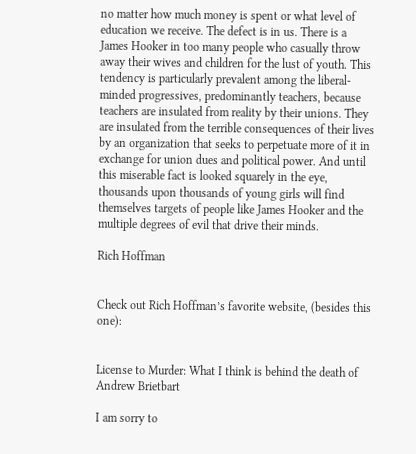no matter how much money is spent or what level of education we receive. The defect is in us. There is a James Hooker in too many people who casually throw away their wives and children for the lust of youth. This tendency is particularly prevalent among the liberal-minded progressives, predominantly teachers, because teachers are insulated from reality by their unions. They are insulated from the terrible consequences of their lives by an organization that seeks to perpetuate more of it in exchange for union dues and political power. And until this miserable fact is looked squarely in the eye, thousands upon thousands of young girls will find themselves targets of people like James Hooker and the multiple degrees of evil that drive their minds.

Rich Hoffman


Check out Rich Hoffman’s favorite website, (besides this one):


License to Murder: What I think is behind the death of Andrew Brietbart

I am sorry to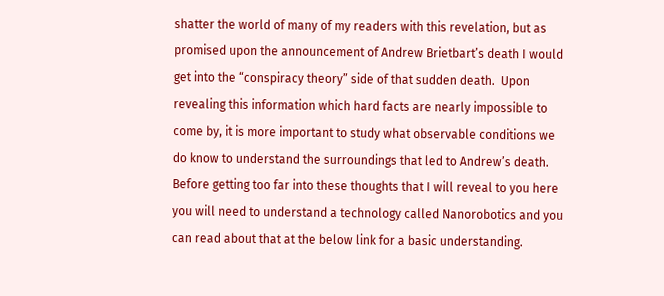shatter the world of many of my readers with this revelation, but as promised upon the announcement of Andrew Brietbart’s death I would get into the “conspiracy theory” side of that sudden death.  Upon revealing this information which hard facts are nearly impossible to come by, it is more important to study what observable conditions we do know to understand the surroundings that led to Andrew’s death.  Before getting too far into these thoughts that I will reveal to you here you will need to understand a technology called Nanorobotics and you can read about that at the below link for a basic understanding.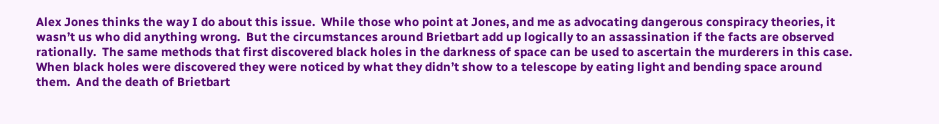Alex Jones thinks the way I do about this issue.  While those who point at Jones, and me as advocating dangerous conspiracy theories, it wasn’t us who did anything wrong.  But the circumstances around Brietbart add up logically to an assassination if the facts are observed rationally.  The same methods that first discovered black holes in the darkness of space can be used to ascertain the murderers in this case.  When black holes were discovered they were noticed by what they didn’t show to a telescope by eating light and bending space around them.  And the death of Brietbart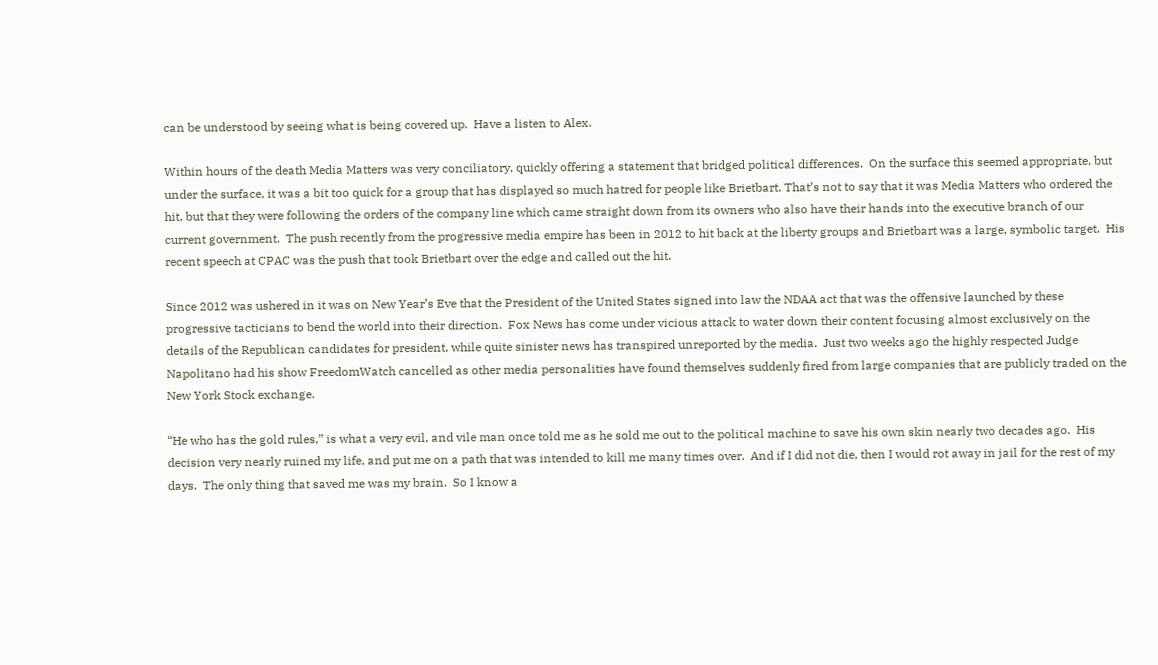can be understood by seeing what is being covered up.  Have a listen to Alex.

Within hours of the death Media Matters was very conciliatory, quickly offering a statement that bridged political differences.  On the surface this seemed appropriate, but under the surface, it was a bit too quick for a group that has displayed so much hatred for people like Brietbart. That’s not to say that it was Media Matters who ordered the hit, but that they were following the orders of the company line which came straight down from its owners who also have their hands into the executive branch of our current government.  The push recently from the progressive media empire has been in 2012 to hit back at the liberty groups and Brietbart was a large, symbolic target.  His recent speech at CPAC was the push that took Brietbart over the edge and called out the hit.

Since 2012 was ushered in it was on New Year’s Eve that the President of the United States signed into law the NDAA act that was the offensive launched by these progressive tacticians to bend the world into their direction.  Fox News has come under vicious attack to water down their content focusing almost exclusively on the details of the Republican candidates for president, while quite sinister news has transpired unreported by the media.  Just two weeks ago the highly respected Judge Napolitano had his show FreedomWatch cancelled as other media personalities have found themselves suddenly fired from large companies that are publicly traded on the New York Stock exchange.

“He who has the gold rules,” is what a very evil, and vile man once told me as he sold me out to the political machine to save his own skin nearly two decades ago.  His decision very nearly ruined my life, and put me on a path that was intended to kill me many times over.  And if I did not die, then I would rot away in jail for the rest of my days.  The only thing that saved me was my brain.  So I know a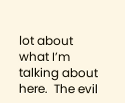lot about what I’m talking about here.  The evil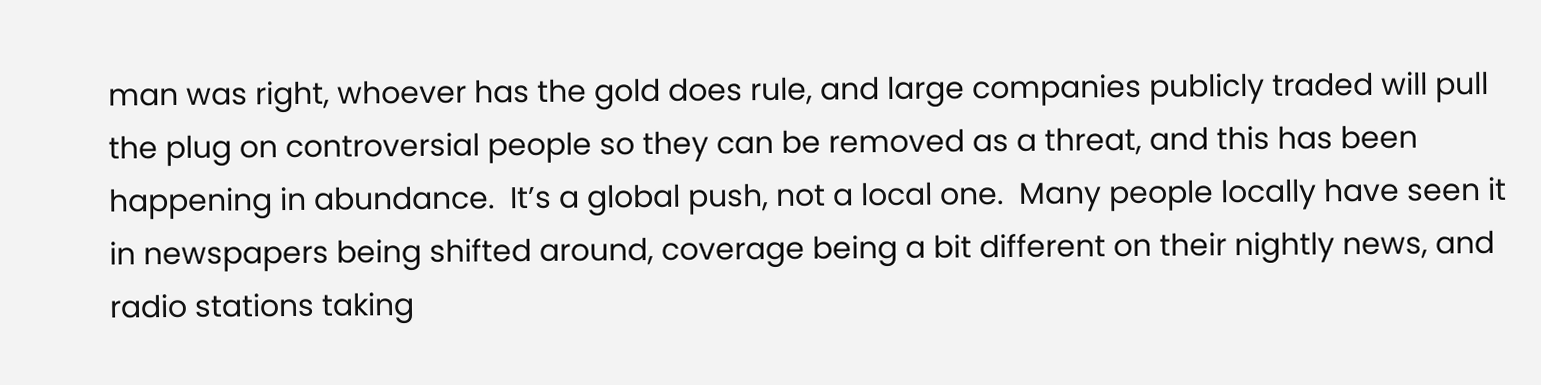man was right, whoever has the gold does rule, and large companies publicly traded will pull the plug on controversial people so they can be removed as a threat, and this has been happening in abundance.  It’s a global push, not a local one.  Many people locally have seen it in newspapers being shifted around, coverage being a bit different on their nightly news, and radio stations taking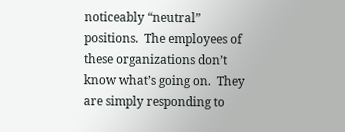noticeably “neutral” positions.  The employees of these organizations don’t know what’s going on.  They are simply responding to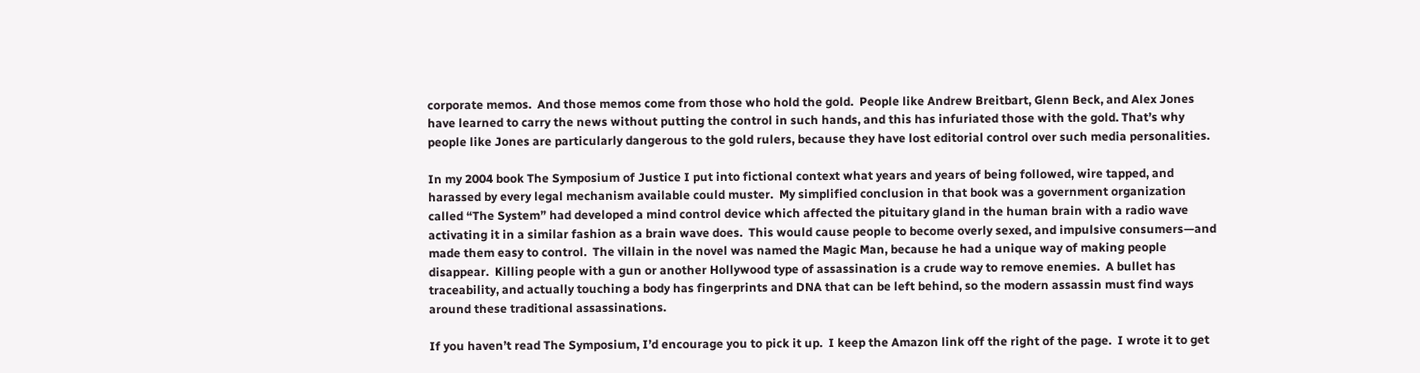corporate memos.  And those memos come from those who hold the gold.  People like Andrew Breitbart, Glenn Beck, and Alex Jones have learned to carry the news without putting the control in such hands, and this has infuriated those with the gold. That’s why people like Jones are particularly dangerous to the gold rulers, because they have lost editorial control over such media personalities.

In my 2004 book The Symposium of Justice I put into fictional context what years and years of being followed, wire tapped, and harassed by every legal mechanism available could muster.  My simplified conclusion in that book was a government organization called “The System” had developed a mind control device which affected the pituitary gland in the human brain with a radio wave activating it in a similar fashion as a brain wave does.  This would cause people to become overly sexed, and impulsive consumers—and made them easy to control.  The villain in the novel was named the Magic Man, because he had a unique way of making people disappear.  Killing people with a gun or another Hollywood type of assassination is a crude way to remove enemies.  A bullet has traceability, and actually touching a body has fingerprints and DNA that can be left behind, so the modern assassin must find ways around these traditional assassinations.

If you haven’t read The Symposium, I’d encourage you to pick it up.  I keep the Amazon link off the right of the page.  I wrote it to get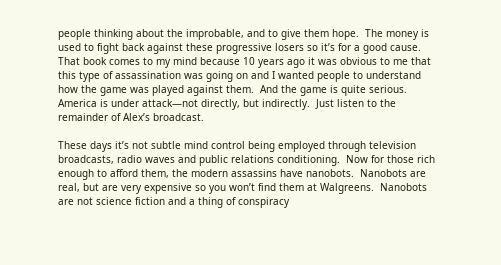people thinking about the improbable, and to give them hope.  The money is used to fight back against these progressive losers so it’s for a good cause.  That book comes to my mind because 10 years ago it was obvious to me that this type of assassination was going on and I wanted people to understand how the game was played against them.  And the game is quite serious. America is under attack—not directly, but indirectly.  Just listen to the remainder of Alex’s broadcast.

These days it’s not subtle mind control being employed through television broadcasts, radio waves and public relations conditioning.  Now for those rich enough to afford them, the modern assassins have nanobots.  Nanobots are real, but are very expensive so you won’t find them at Walgreens.  Nanobots are not science fiction and a thing of conspiracy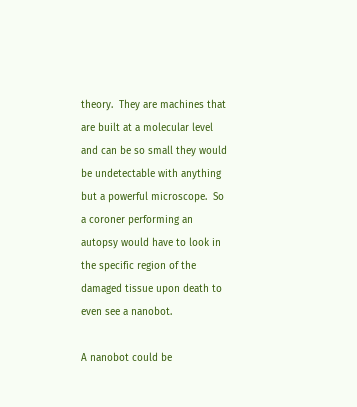theory.  They are machines that are built at a molecular level and can be so small they would be undetectable with anything but a powerful microscope.  So a coroner performing an autopsy would have to look in the specific region of the damaged tissue upon death to even see a nanobot.

A nanobot could be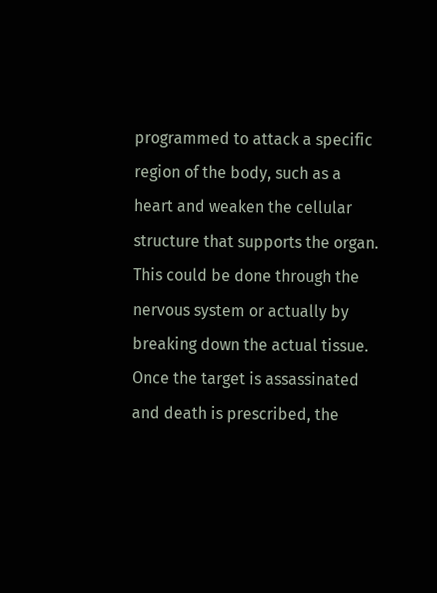programmed to attack a specific region of the body, such as a heart and weaken the cellular structure that supports the organ.  This could be done through the nervous system or actually by breaking down the actual tissue.  Once the target is assassinated and death is prescribed, the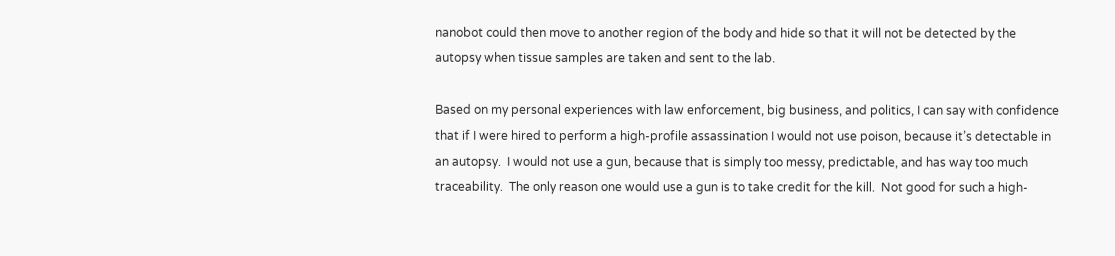nanobot could then move to another region of the body and hide so that it will not be detected by the autopsy when tissue samples are taken and sent to the lab.

Based on my personal experiences with law enforcement, big business, and politics, I can say with confidence that if I were hired to perform a high-profile assassination I would not use poison, because it’s detectable in an autopsy.  I would not use a gun, because that is simply too messy, predictable, and has way too much traceability.  The only reason one would use a gun is to take credit for the kill.  Not good for such a high-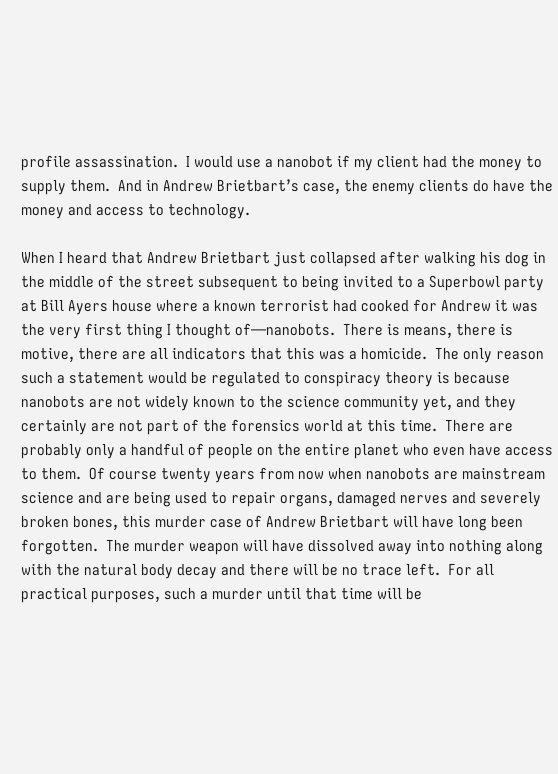profile assassination.  I would use a nanobot if my client had the money to supply them.  And in Andrew Brietbart’s case, the enemy clients do have the money and access to technology.

When I heard that Andrew Brietbart just collapsed after walking his dog in the middle of the street subsequent to being invited to a Superbowl party at Bill Ayers house where a known terrorist had cooked for Andrew it was the very first thing I thought of—nanobots.  There is means, there is motive, there are all indicators that this was a homicide.  The only reason such a statement would be regulated to conspiracy theory is because nanobots are not widely known to the science community yet, and they certainly are not part of the forensics world at this time.  There are probably only a handful of people on the entire planet who even have access to them.  Of course twenty years from now when nanobots are mainstream science and are being used to repair organs, damaged nerves and severely broken bones, this murder case of Andrew Brietbart will have long been forgotten.  The murder weapon will have dissolved away into nothing along with the natural body decay and there will be no trace left.  For all practical purposes, such a murder until that time will be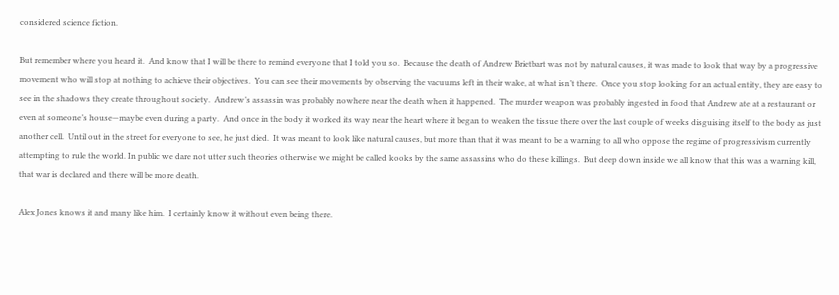considered science fiction.

But remember where you heard it.  And know that I will be there to remind everyone that I told you so.  Because the death of Andrew Brietbart was not by natural causes, it was made to look that way by a progressive movement who will stop at nothing to achieve their objectives.  You can see their movements by observing the vacuums left in their wake, at what isn’t there.  Once you stop looking for an actual entity, they are easy to see in the shadows they create throughout society.  Andrew’s assassin was probably nowhere near the death when it happened.  The murder weapon was probably ingested in food that Andrew ate at a restaurant or even at someone’s house—maybe even during a party.  And once in the body it worked its way near the heart where it began to weaken the tissue there over the last couple of weeks disguising itself to the body as just another cell.  Until out in the street for everyone to see, he just died.  It was meant to look like natural causes, but more than that it was meant to be a warning to all who oppose the regime of progressivism currently attempting to rule the world. In public we dare not utter such theories otherwise we might be called kooks by the same assassins who do these killings.  But deep down inside we all know that this was a warning kill, that war is declared and there will be more death.

Alex Jones knows it and many like him.  I certainly know it without even being there.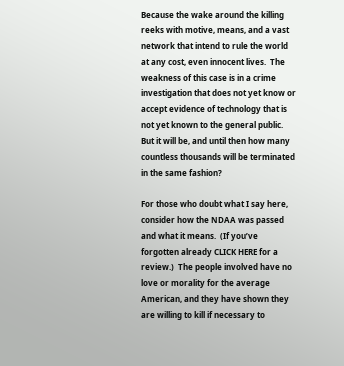Because the wake around the killing reeks with motive, means, and a vast network that intend to rule the world at any cost, even innocent lives.  The weakness of this case is in a crime investigation that does not yet know or accept evidence of technology that is not yet known to the general public.  But it will be, and until then how many countless thousands will be terminated in the same fashion?

For those who doubt what I say here, consider how the NDAA was passed and what it means.  (If you’ve forgotten already CLICK HERE for a review.)  The people involved have no love or morality for the average American, and they have shown they are willing to kill if necessary to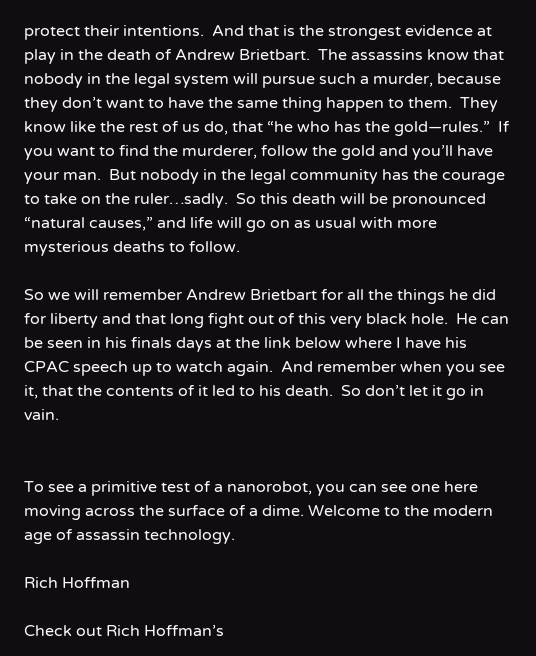protect their intentions.  And that is the strongest evidence at play in the death of Andrew Brietbart.  The assassins know that nobody in the legal system will pursue such a murder, because they don’t want to have the same thing happen to them.  They know like the rest of us do, that “he who has the gold—rules.”  If you want to find the murderer, follow the gold and you’ll have your man.  But nobody in the legal community has the courage to take on the ruler…sadly.  So this death will be pronounced “natural causes,” and life will go on as usual with more mysterious deaths to follow.

So we will remember Andrew Brietbart for all the things he did for liberty and that long fight out of this very black hole.  He can be seen in his finals days at the link below where I have his CPAC speech up to watch again.  And remember when you see it, that the contents of it led to his death.  So don’t let it go in vain.


To see a primitive test of a nanorobot, you can see one here moving across the surface of a dime. Welcome to the modern age of assassin technology.

Rich Hoffman

Check out Rich Hoffman’s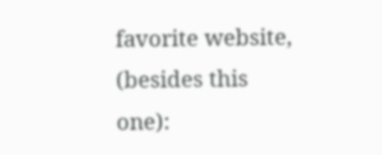favorite website, (besides this one):